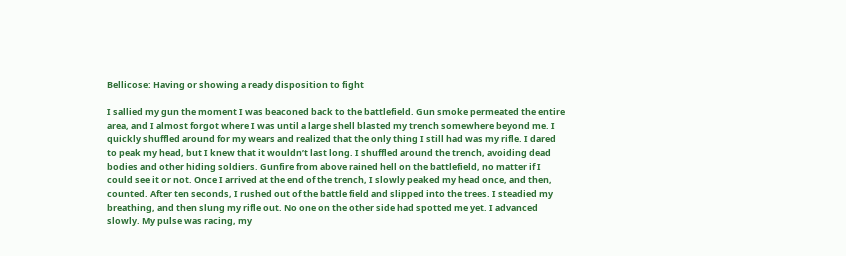Bellicose: Having or showing a ready disposition to fight

I sallied my gun the moment I was beaconed back to the battlefield. Gun smoke permeated the entire area, and I almost forgot where I was until a large shell blasted my trench somewhere beyond me. I quickly shuffled around for my wears and realized that the only thing I still had was my rifle. I dared to peak my head, but I knew that it wouldn’t last long. I shuffled around the trench, avoiding dead bodies and other hiding soldiers. Gunfire from above rained hell on the battlefield, no matter if I could see it or not. Once I arrived at the end of the trench, I slowly peaked my head once, and then, counted. After ten seconds, I rushed out of the battle field and slipped into the trees. I steadied my breathing, and then slung my rifle out. No one on the other side had spotted me yet. I advanced slowly. My pulse was racing, my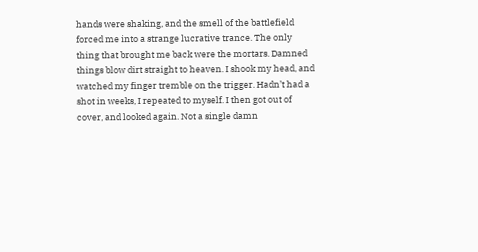hands were shaking, and the smell of the battlefield forced me into a strange lucrative trance. The only thing that brought me back were the mortars. Damned things blow dirt straight to heaven. I shook my head, and watched my finger tremble on the trigger. Hadn’t had a shot in weeks, I repeated to myself. I then got out of cover, and looked again. Not a single damn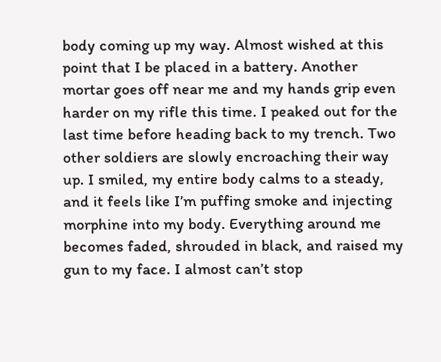body coming up my way. Almost wished at this point that I be placed in a battery. Another mortar goes off near me and my hands grip even harder on my rifle this time. I peaked out for the last time before heading back to my trench. Two other soldiers are slowly encroaching their way up. I smiled, my entire body calms to a steady, and it feels like I’m puffing smoke and injecting morphine into my body. Everything around me becomes faded, shrouded in black, and raised my gun to my face. I almost can’t stop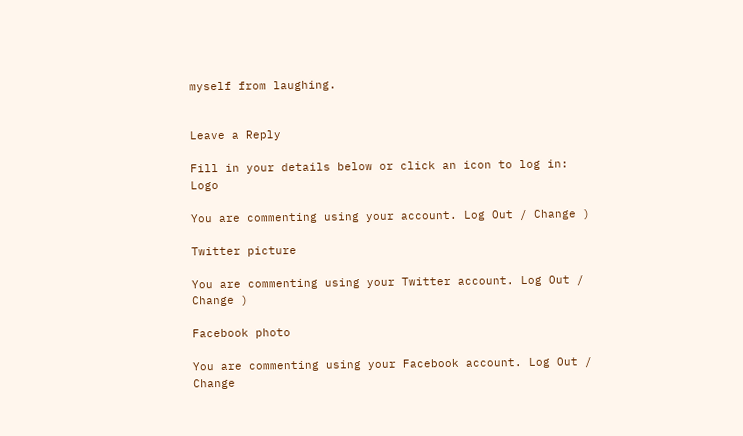myself from laughing.


Leave a Reply

Fill in your details below or click an icon to log in: Logo

You are commenting using your account. Log Out / Change )

Twitter picture

You are commenting using your Twitter account. Log Out / Change )

Facebook photo

You are commenting using your Facebook account. Log Out / Change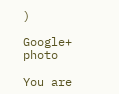)

Google+ photo

You are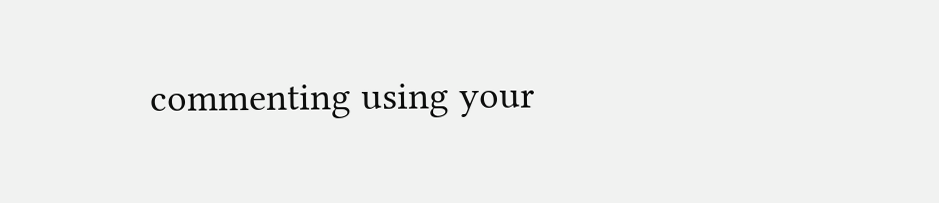commenting using your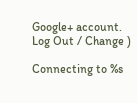Google+ account. Log Out / Change )

Connecting to %s